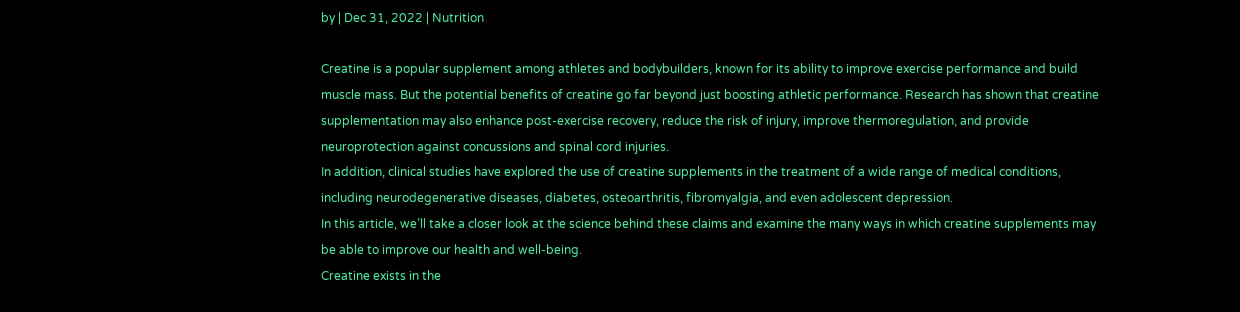by | Dec 31, 2022 | Nutrition

Creatine is a popular supplement among athletes and bodybuilders, known for its ability to improve exercise performance and build muscle mass. But the potential benefits of creatine go far beyond just boosting athletic performance. Research has shown that creatine supplementation may also enhance post-exercise recovery, reduce the risk of injury, improve thermoregulation, and provide neuroprotection against concussions and spinal cord injuries.
In addition, clinical studies have explored the use of creatine supplements in the treatment of a wide range of medical conditions, including neurodegenerative diseases, diabetes, osteoarthritis, fibromyalgia, and even adolescent depression.
In this article, we’ll take a closer look at the science behind these claims and examine the many ways in which creatine supplements may be able to improve our health and well-being.
Creatine exists in the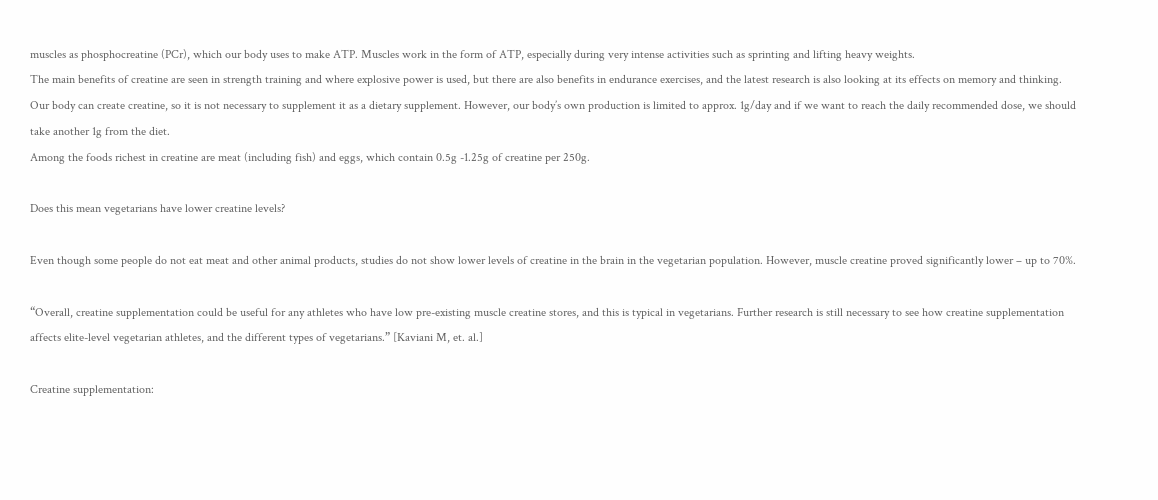muscles as phosphocreatine (PCr), which our body uses to make ATP. Muscles work in the form of ATP, especially during very intense activities such as sprinting and lifting heavy weights.
The main benefits of creatine are seen in strength training and where explosive power is used, but there are also benefits in endurance exercises, and the latest research is also looking at its effects on memory and thinking.
Our body can create creatine, so it is not necessary to supplement it as a dietary supplement. However, our body’s own production is limited to approx. 1g/day and if we want to reach the daily recommended dose, we should take another 1g from the diet.
Among the foods richest in creatine are meat (including fish) and eggs, which contain 0.5g -1.25g of creatine per 250g.

Does this mean vegetarians have lower creatine levels?

Even though some people do not eat meat and other animal products, studies do not show lower levels of creatine in the brain in the vegetarian population. However, muscle creatine proved significantly lower – up to 70%.

“Overall, creatine supplementation could be useful for any athletes who have low pre-existing muscle creatine stores, and this is typical in vegetarians. Further research is still necessary to see how creatine supplementation affects elite-level vegetarian athletes, and the different types of vegetarians.” [Kaviani M, et. al.]

Creatine supplementation: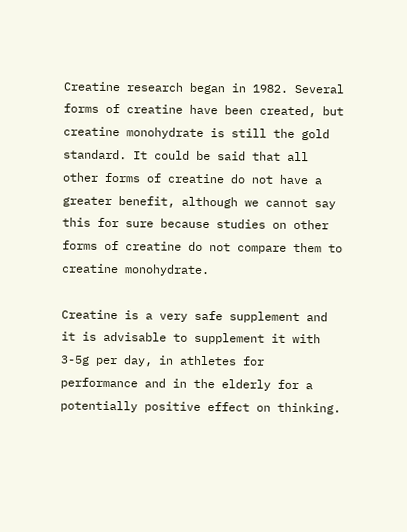Creatine research began in 1982. Several forms of creatine have been created, but creatine monohydrate is still the gold standard. It could be said that all other forms of creatine do not have a greater benefit, although we cannot say this for sure because studies on other forms of creatine do not compare them to creatine monohydrate.

Creatine is a very safe supplement and it is advisable to supplement it with 3-5g per day, in athletes for performance and in the elderly for a potentially positive effect on thinking.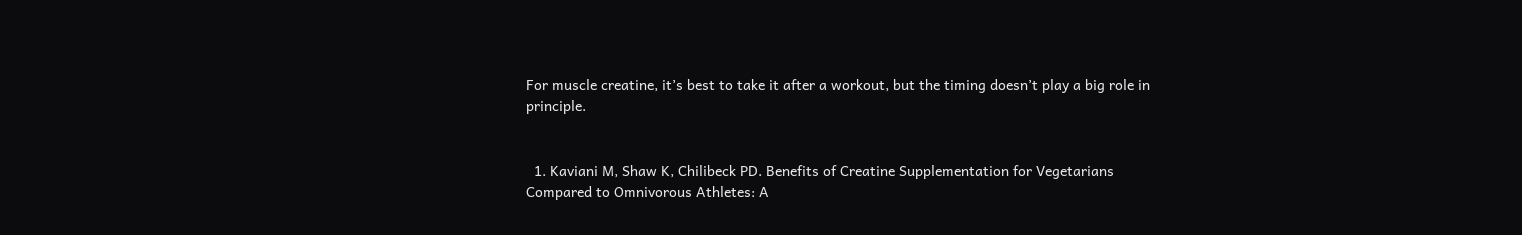For muscle creatine, it’s best to take it after a workout, but the timing doesn’t play a big role in principle.


  1. Kaviani M, Shaw K, Chilibeck PD. Benefits of Creatine Supplementation for Vegetarians Compared to Omnivorous Athletes: A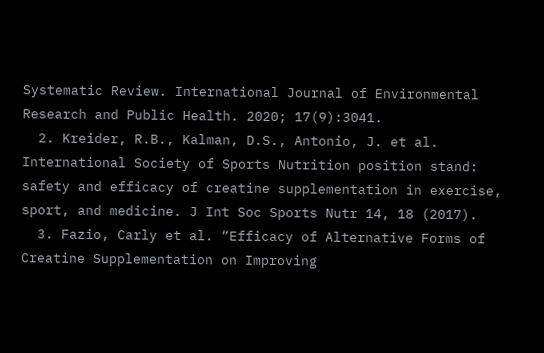Systematic Review. International Journal of Environmental Research and Public Health. 2020; 17(9):3041.
  2. Kreider, R.B., Kalman, D.S., Antonio, J. et al. International Society of Sports Nutrition position stand: safety and efficacy of creatine supplementation in exercise, sport, and medicine. J Int Soc Sports Nutr 14, 18 (2017).
  3. Fazio, Carly et al. “Efficacy of Alternative Forms of Creatine Supplementation on Improving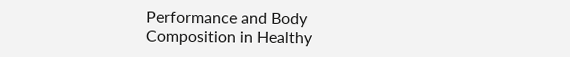Performance and Body Composition in Healthy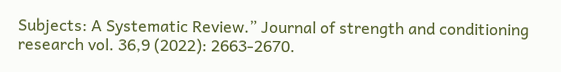Subjects: A Systematic Review.” Journal of strength and conditioning research vol. 36,9 (2022): 2663-2670.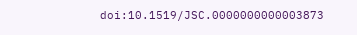doi:10.1519/JSC.0000000000003873